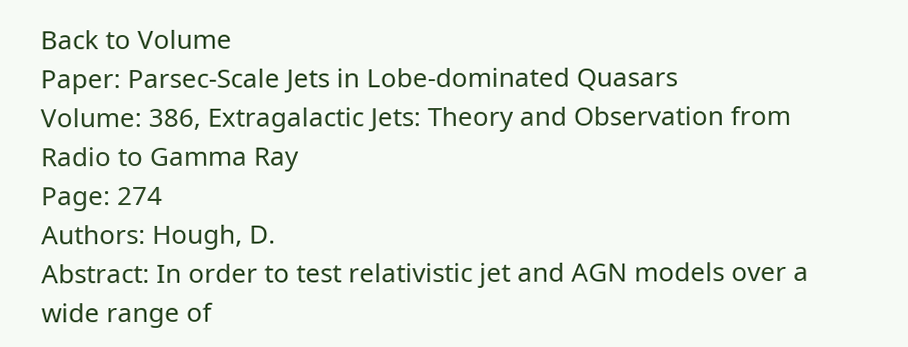Back to Volume
Paper: Parsec-Scale Jets in Lobe-dominated Quasars
Volume: 386, Extragalactic Jets: Theory and Observation from Radio to Gamma Ray
Page: 274
Authors: Hough, D.
Abstract: In order to test relativistic jet and AGN models over a wide range of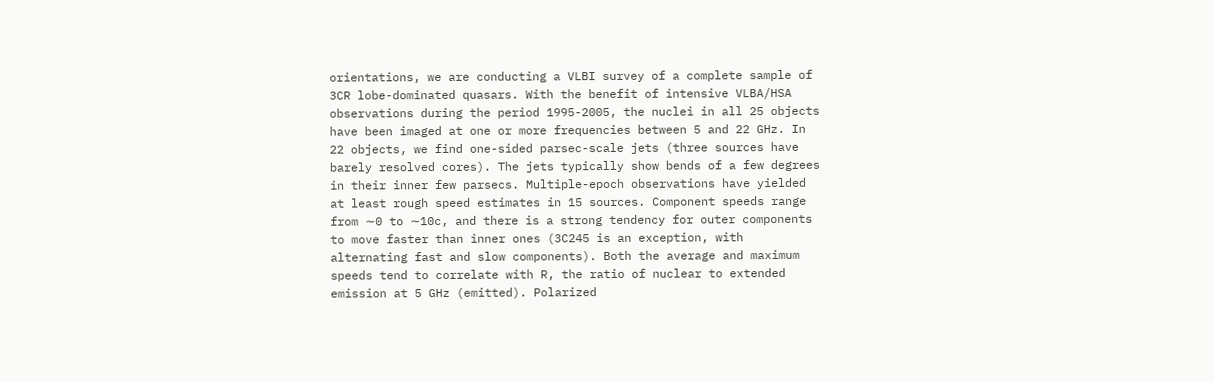orientations, we are conducting a VLBI survey of a complete sample of 3CR lobe-dominated quasars. With the benefit of intensive VLBA/HSA observations during the period 1995-2005, the nuclei in all 25 objects have been imaged at one or more frequencies between 5 and 22 GHz. In 22 objects, we find one-sided parsec-scale jets (three sources have barely resolved cores). The jets typically show bends of a few degrees in their inner few parsecs. Multiple-epoch observations have yielded at least rough speed estimates in 15 sources. Component speeds range from ∼0 to ∼10c, and there is a strong tendency for outer components to move faster than inner ones (3C245 is an exception, with alternating fast and slow components). Both the average and maximum speeds tend to correlate with R, the ratio of nuclear to extended emission at 5 GHz (emitted). Polarized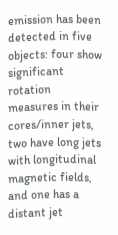emission has been detected in five objects: four show significant rotation measures in their cores/inner jets, two have long jets with longitudinal magnetic fields, and one has a distant jet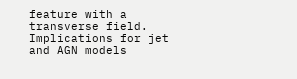feature with a transverse field. Implications for jet and AGN models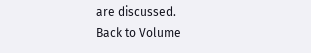are discussed.
Back to Volume